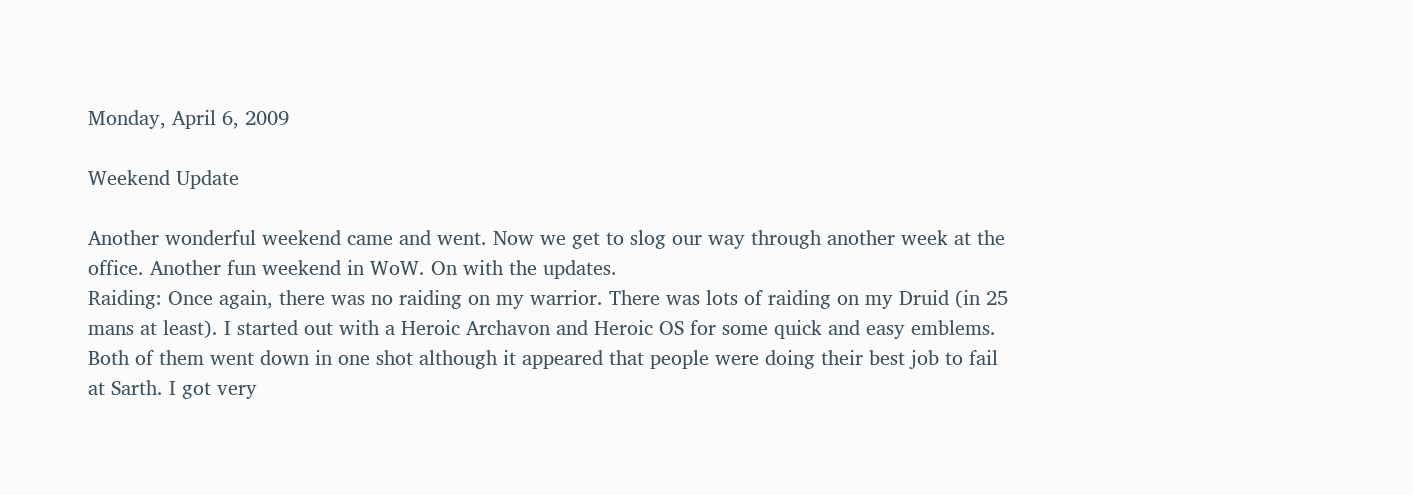Monday, April 6, 2009

Weekend Update

Another wonderful weekend came and went. Now we get to slog our way through another week at the office. Another fun weekend in WoW. On with the updates.
Raiding: Once again, there was no raiding on my warrior. There was lots of raiding on my Druid (in 25 mans at least). I started out with a Heroic Archavon and Heroic OS for some quick and easy emblems. Both of them went down in one shot although it appeared that people were doing their best job to fail at Sarth. I got very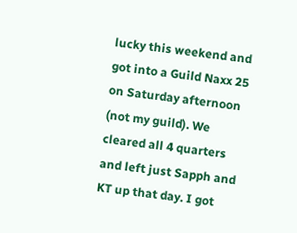lucky this weekend and got into a Guild Naxx 25 on Saturday afternoon (not my guild). We cleared all 4 quarters and left just Sapph and KT up that day. I got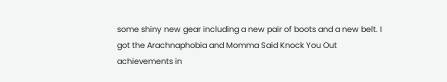some shiny new gear including a new pair of boots and a new belt. I got the Arachnaphobia and Momma Said Knock You Out achievements in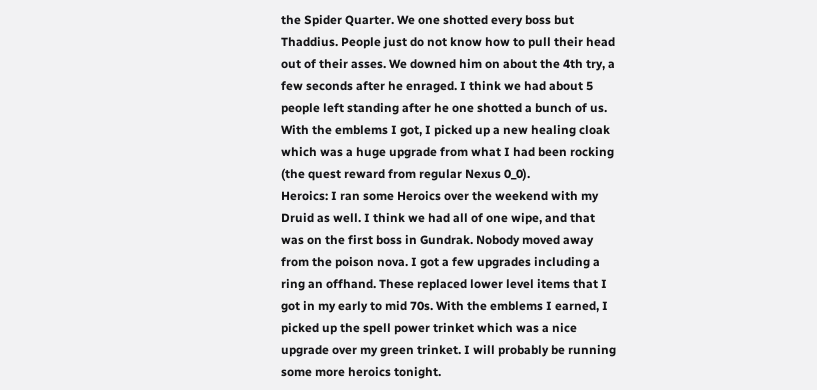the Spider Quarter. We one shotted every boss but Thaddius. People just do not know how to pull their head out of their asses. We downed him on about the 4th try, a few seconds after he enraged. I think we had about 5 people left standing after he one shotted a bunch of us. With the emblems I got, I picked up a new healing cloak which was a huge upgrade from what I had been rocking (the quest reward from regular Nexus 0_0).
Heroics: I ran some Heroics over the weekend with my Druid as well. I think we had all of one wipe, and that was on the first boss in Gundrak. Nobody moved away from the poison nova. I got a few upgrades including a ring an offhand. These replaced lower level items that I got in my early to mid 70s. With the emblems I earned, I picked up the spell power trinket which was a nice upgrade over my green trinket. I will probably be running some more heroics tonight.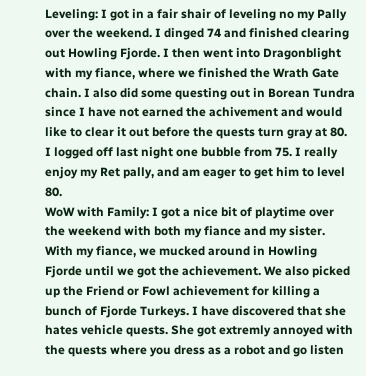Leveling: I got in a fair shair of leveling no my Pally over the weekend. I dinged 74 and finished clearing out Howling Fjorde. I then went into Dragonblight with my fiance, where we finished the Wrath Gate chain. I also did some questing out in Borean Tundra since I have not earned the achivement and would like to clear it out before the quests turn gray at 80. I logged off last night one bubble from 75. I really enjoy my Ret pally, and am eager to get him to level 80.
WoW with Family: I got a nice bit of playtime over the weekend with both my fiance and my sister. With my fiance, we mucked around in Howling Fjorde until we got the achievement. We also picked up the Friend or Fowl achievement for killing a bunch of Fjorde Turkeys. I have discovered that she hates vehicle quests. She got extremly annoyed with the quests where you dress as a robot and go listen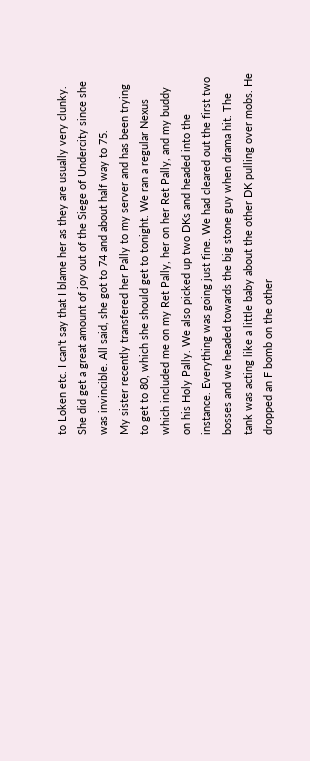to Loken etc. I can't say that I blame her as they are usually very clunky. She did get a great amount of joy out of the Siege of Undercity since she was invincible. All said, she got to 74 and about half way to 75.
My sister recently transfered her Pally to my server and has been trying to get to 80, which she should get to tonight. We ran a regular Nexus which included me on my Ret Pally, her on her Ret Pally, and my buddy on his Holy Pally. We also picked up two DKs and headed into the instance. Everything was going just fine. We had cleared out the first two bosses and we headed towards the big stone guy when drama hit. The tank was acting like a little baby about the other DK pulling over mobs. He dropped an F bomb on the other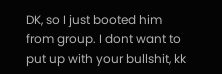DK, so I just booted him from group. I dont want to put up with your bullshit, kk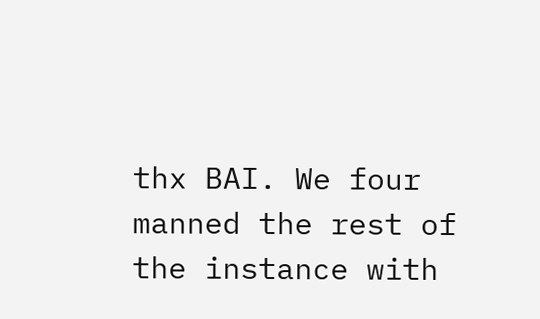thx BAI. We four manned the rest of the instance with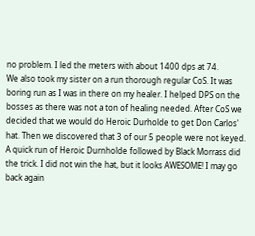no problem. I led the meters with about 1400 dps at 74.
We also took my sister on a run thorough regular CoS. It was boring run as I was in there on my healer. I helped DPS on the bosses as there was not a ton of healing needed. After CoS we decided that we would do Heroic Durholde to get Don Carlos' hat. Then we discovered that 3 of our 5 people were not keyed. A quick run of Heroic Durnholde followed by Black Morrass did the trick. I did not win the hat, but it looks AWESOME! I may go back again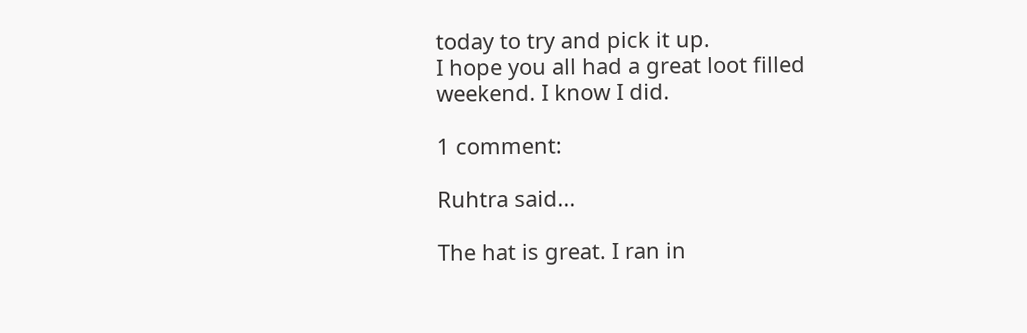today to try and pick it up.
I hope you all had a great loot filled weekend. I know I did.

1 comment:

Ruhtra said...

The hat is great. I ran in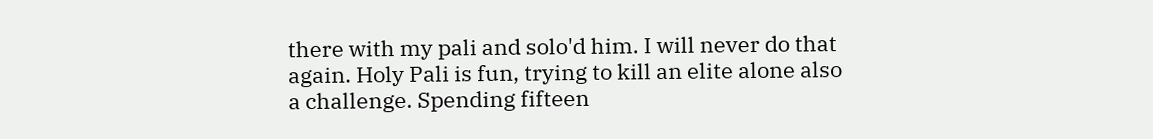there with my pali and solo'd him. I will never do that again. Holy Pali is fun, trying to kill an elite alone also a challenge. Spending fifteen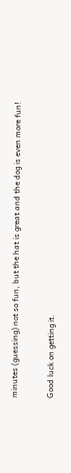minutes (guessing) not so fun, but the hat is great and the dog is even more fun!

Good luck on getting it.